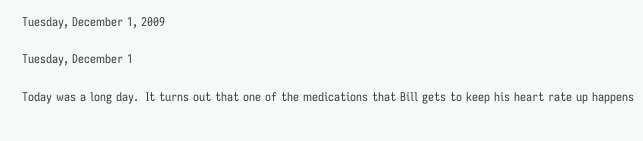Tuesday, December 1, 2009

Tuesday, December 1

Today was a long day.  It turns out that one of the medications that Bill gets to keep his heart rate up happens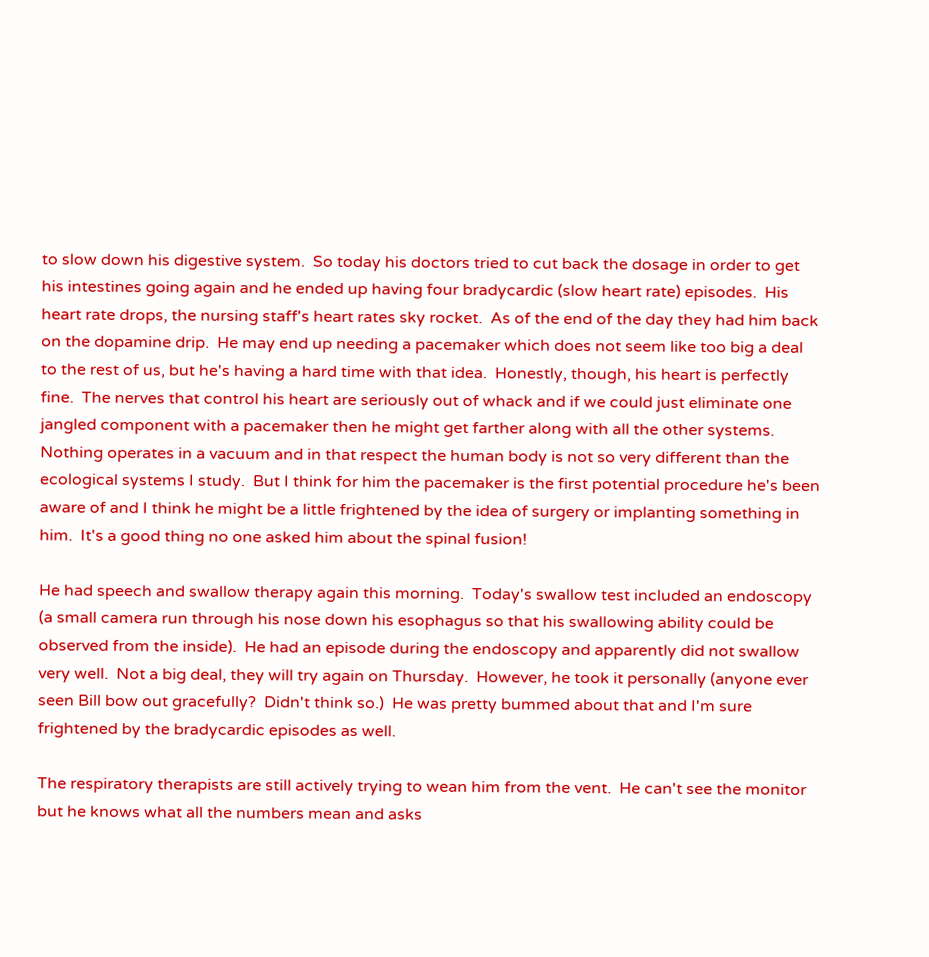to slow down his digestive system.  So today his doctors tried to cut back the dosage in order to get his intestines going again and he ended up having four bradycardic (slow heart rate) episodes.  His heart rate drops, the nursing staff's heart rates sky rocket.  As of the end of the day they had him back on the dopamine drip.  He may end up needing a pacemaker which does not seem like too big a deal to the rest of us, but he's having a hard time with that idea.  Honestly, though, his heart is perfectly fine.  The nerves that control his heart are seriously out of whack and if we could just eliminate one jangled component with a pacemaker then he might get farther along with all the other systems.  Nothing operates in a vacuum and in that respect the human body is not so very different than the ecological systems I study.  But I think for him the pacemaker is the first potential procedure he's been aware of and I think he might be a little frightened by the idea of surgery or implanting something in him.  It's a good thing no one asked him about the spinal fusion!

He had speech and swallow therapy again this morning.  Today's swallow test included an endoscopy (a small camera run through his nose down his esophagus so that his swallowing ability could be observed from the inside).  He had an episode during the endoscopy and apparently did not swallow very well.  Not a big deal, they will try again on Thursday.  However, he took it personally (anyone ever seen Bill bow out gracefully?  Didn't think so.)  He was pretty bummed about that and I'm sure frightened by the bradycardic episodes as well.

The respiratory therapists are still actively trying to wean him from the vent.  He can't see the monitor but he knows what all the numbers mean and asks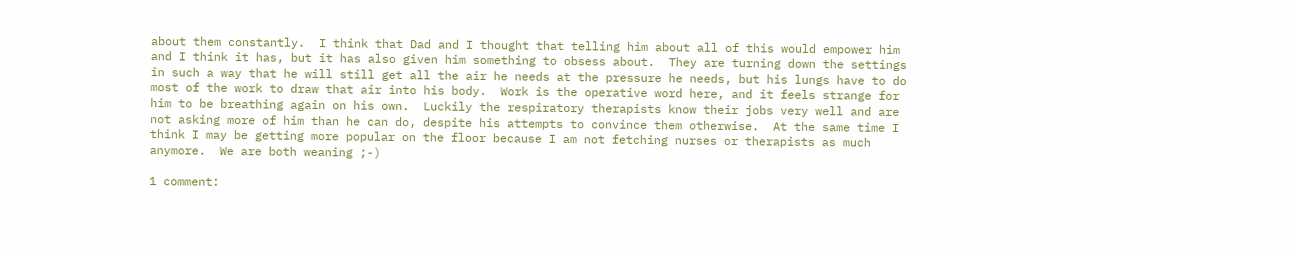about them constantly.  I think that Dad and I thought that telling him about all of this would empower him and I think it has, but it has also given him something to obsess about.  They are turning down the settings in such a way that he will still get all the air he needs at the pressure he needs, but his lungs have to do most of the work to draw that air into his body.  Work is the operative word here, and it feels strange for him to be breathing again on his own.  Luckily the respiratory therapists know their jobs very well and are not asking more of him than he can do, despite his attempts to convince them otherwise.  At the same time I think I may be getting more popular on the floor because I am not fetching nurses or therapists as much anymore.  We are both weaning ;-)

1 comment: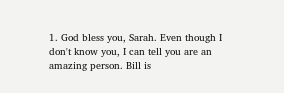1. God bless you, Sarah. Even though I don't know you, I can tell you are an amazing person. Bill is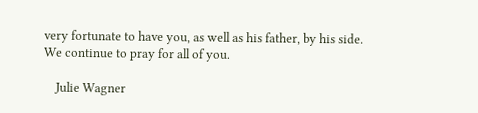very fortunate to have you, as well as his father, by his side. We continue to pray for all of you.

    Julie Wagner